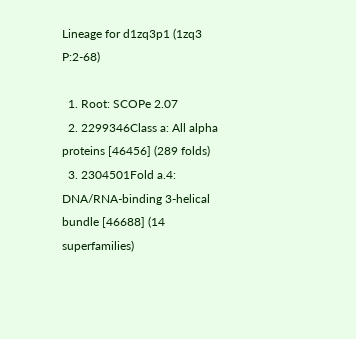Lineage for d1zq3p1 (1zq3 P:2-68)

  1. Root: SCOPe 2.07
  2. 2299346Class a: All alpha proteins [46456] (289 folds)
  3. 2304501Fold a.4: DNA/RNA-binding 3-helical bundle [46688] (14 superfamilies)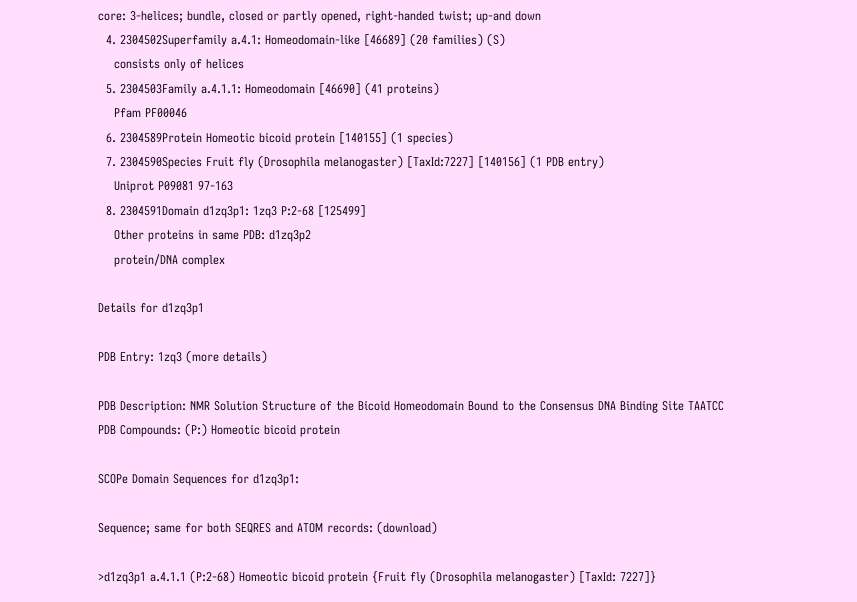core: 3-helices; bundle, closed or partly opened, right-handed twist; up-and down
  4. 2304502Superfamily a.4.1: Homeodomain-like [46689] (20 families) (S)
    consists only of helices
  5. 2304503Family a.4.1.1: Homeodomain [46690] (41 proteins)
    Pfam PF00046
  6. 2304589Protein Homeotic bicoid protein [140155] (1 species)
  7. 2304590Species Fruit fly (Drosophila melanogaster) [TaxId:7227] [140156] (1 PDB entry)
    Uniprot P09081 97-163
  8. 2304591Domain d1zq3p1: 1zq3 P:2-68 [125499]
    Other proteins in same PDB: d1zq3p2
    protein/DNA complex

Details for d1zq3p1

PDB Entry: 1zq3 (more details)

PDB Description: NMR Solution Structure of the Bicoid Homeodomain Bound to the Consensus DNA Binding Site TAATCC
PDB Compounds: (P:) Homeotic bicoid protein

SCOPe Domain Sequences for d1zq3p1:

Sequence; same for both SEQRES and ATOM records: (download)

>d1zq3p1 a.4.1.1 (P:2-68) Homeotic bicoid protein {Fruit fly (Drosophila melanogaster) [TaxId: 7227]}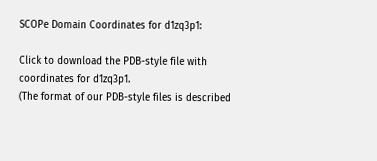SCOPe Domain Coordinates for d1zq3p1:

Click to download the PDB-style file with coordinates for d1zq3p1.
(The format of our PDB-style files is described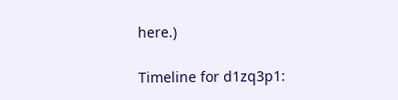here.)

Timeline for d1zq3p1: